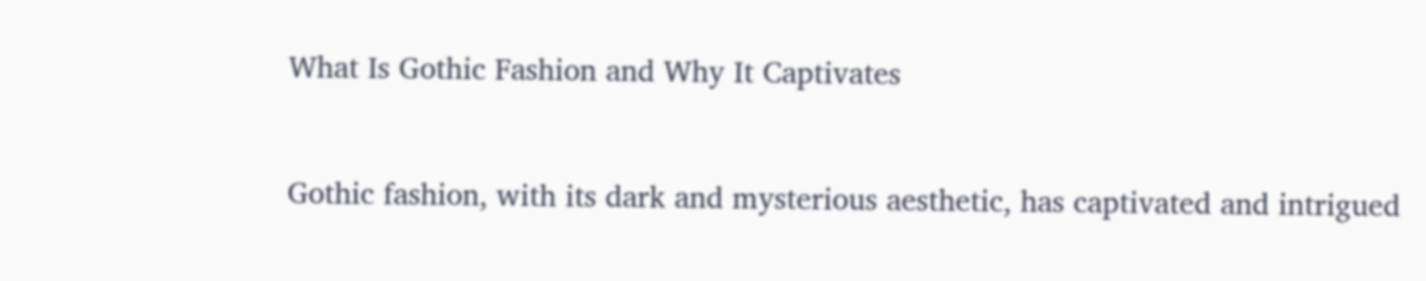What Is Gothic Fashion and Why It Captivates


Gothic fashion, with its dark and mysterious aesthetic, has captivated and intrigued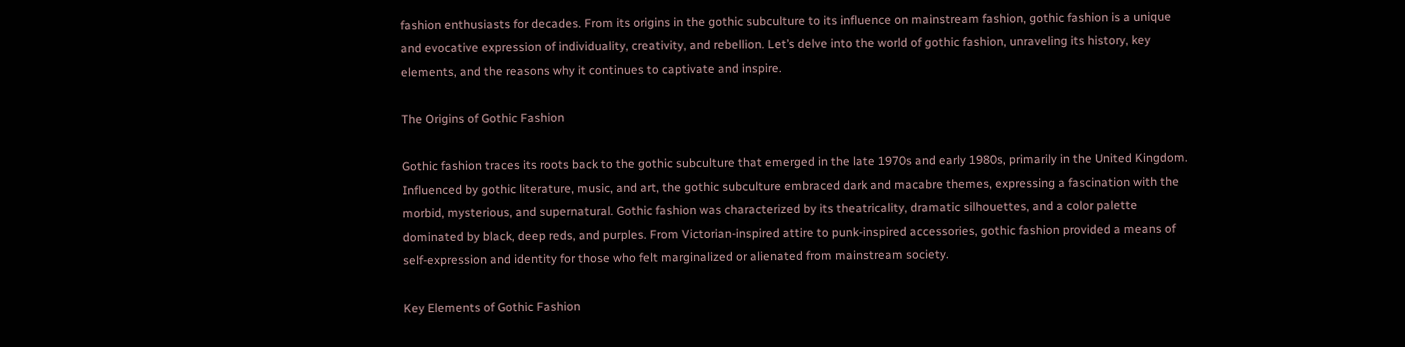fashion enthusiasts for decades. From its origins in the gothic subculture to its influence on mainstream fashion, gothic fashion is a unique and evocative expression of individuality, creativity, and rebellion. Let’s delve into the world of gothic fashion, unraveling its history, key elements, and the reasons why it continues to captivate and inspire.

The Origins of Gothic Fashion

Gothic fashion traces its roots back to the gothic subculture that emerged in the late 1970s and early 1980s, primarily in the United Kingdom. Influenced by gothic literature, music, and art, the gothic subculture embraced dark and macabre themes, expressing a fascination with the morbid, mysterious, and supernatural. Gothic fashion was characterized by its theatricality, dramatic silhouettes, and a color palette dominated by black, deep reds, and purples. From Victorian-inspired attire to punk-inspired accessories, gothic fashion provided a means of self-expression and identity for those who felt marginalized or alienated from mainstream society.

Key Elements of Gothic Fashion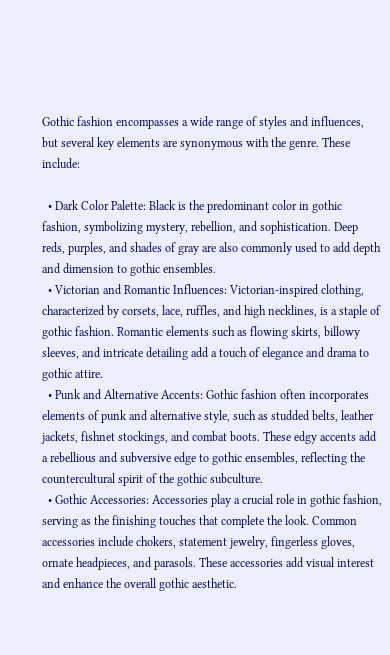Gothic fashion encompasses a wide range of styles and influences, but several key elements are synonymous with the genre. These include:

  • Dark Color Palette: Black is the predominant color in gothic fashion, symbolizing mystery, rebellion, and sophistication. Deep reds, purples, and shades of gray are also commonly used to add depth and dimension to gothic ensembles.
  • Victorian and Romantic Influences: Victorian-inspired clothing, characterized by corsets, lace, ruffles, and high necklines, is a staple of gothic fashion. Romantic elements such as flowing skirts, billowy sleeves, and intricate detailing add a touch of elegance and drama to gothic attire.
  • Punk and Alternative Accents: Gothic fashion often incorporates elements of punk and alternative style, such as studded belts, leather jackets, fishnet stockings, and combat boots. These edgy accents add a rebellious and subversive edge to gothic ensembles, reflecting the countercultural spirit of the gothic subculture.
  • Gothic Accessories: Accessories play a crucial role in gothic fashion, serving as the finishing touches that complete the look. Common accessories include chokers, statement jewelry, fingerless gloves, ornate headpieces, and parasols. These accessories add visual interest and enhance the overall gothic aesthetic.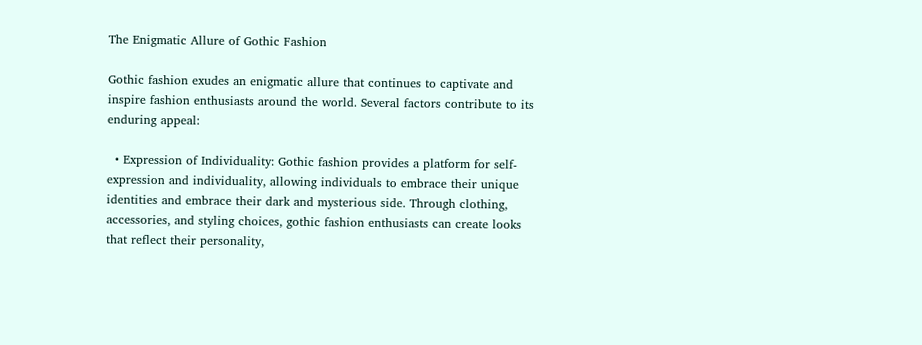The Enigmatic Allure of Gothic Fashion

Gothic fashion exudes an enigmatic allure that continues to captivate and inspire fashion enthusiasts around the world. Several factors contribute to its enduring appeal:

  • Expression of Individuality: Gothic fashion provides a platform for self-expression and individuality, allowing individuals to embrace their unique identities and embrace their dark and mysterious side. Through clothing, accessories, and styling choices, gothic fashion enthusiasts can create looks that reflect their personality,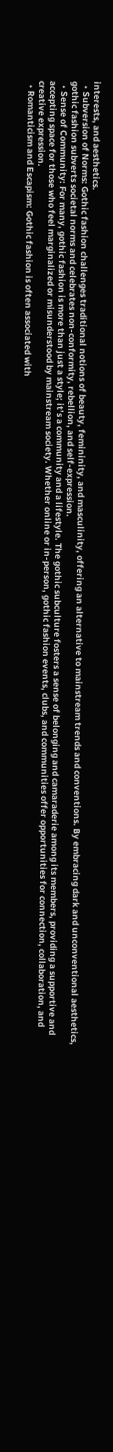interests, and aesthetics.
  • Subversion of Norms: Gothic fashion challenges traditional notions of beauty, femininity, and masculinity, offering an alternative to mainstream trends and conventions. By embracing dark and unconventional aesthetics, gothic fashion subverts societal norms and celebrates non-conformity, rebellion, and self-expression.
  • Sense of Community: For many, gothic fashion is more than just a style; it’s a community and a lifestyle. The gothic subculture fosters a sense of belonging and camaraderie among its members, providing a supportive and accepting space for those who feel marginalized or misunderstood by mainstream society. Whether online or in-person, gothic fashion events, clubs, and communities offer opportunities for connection, collaboration, and creative expression.
  • Romanticism and Escapism: Gothic fashion is often associated with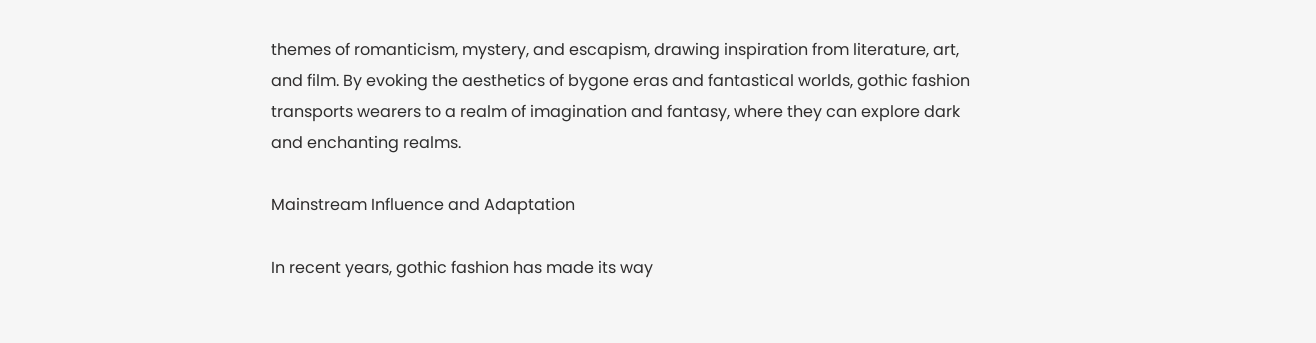themes of romanticism, mystery, and escapism, drawing inspiration from literature, art, and film. By evoking the aesthetics of bygone eras and fantastical worlds, gothic fashion transports wearers to a realm of imagination and fantasy, where they can explore dark and enchanting realms.

Mainstream Influence and Adaptation

In recent years, gothic fashion has made its way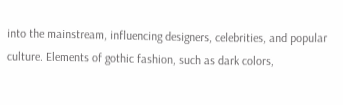into the mainstream, influencing designers, celebrities, and popular culture. Elements of gothic fashion, such as dark colors,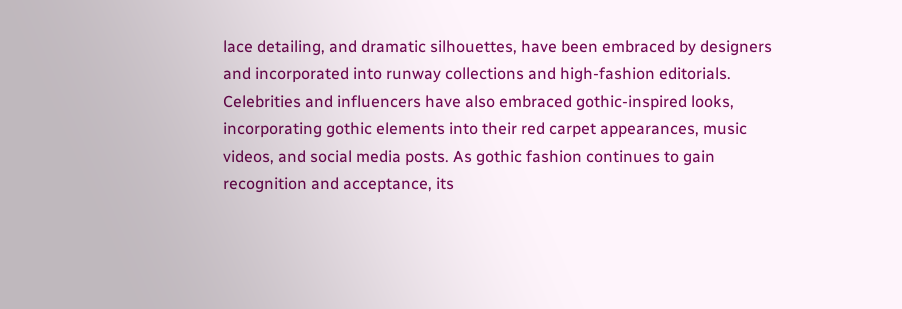lace detailing, and dramatic silhouettes, have been embraced by designers and incorporated into runway collections and high-fashion editorials. Celebrities and influencers have also embraced gothic-inspired looks, incorporating gothic elements into their red carpet appearances, music videos, and social media posts. As gothic fashion continues to gain recognition and acceptance, its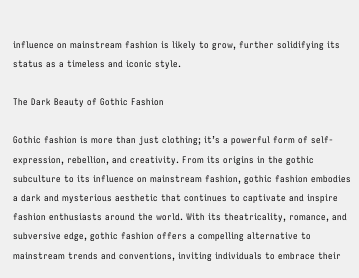influence on mainstream fashion is likely to grow, further solidifying its status as a timeless and iconic style.

The Dark Beauty of Gothic Fashion

Gothic fashion is more than just clothing; it’s a powerful form of self-expression, rebellion, and creativity. From its origins in the gothic subculture to its influence on mainstream fashion, gothic fashion embodies a dark and mysterious aesthetic that continues to captivate and inspire fashion enthusiasts around the world. With its theatricality, romance, and subversive edge, gothic fashion offers a compelling alternative to mainstream trends and conventions, inviting individuals to embrace their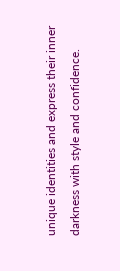unique identities and express their inner darkness with style and confidence.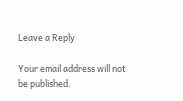Leave a Reply

Your email address will not be published.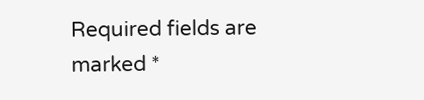Required fields are marked *